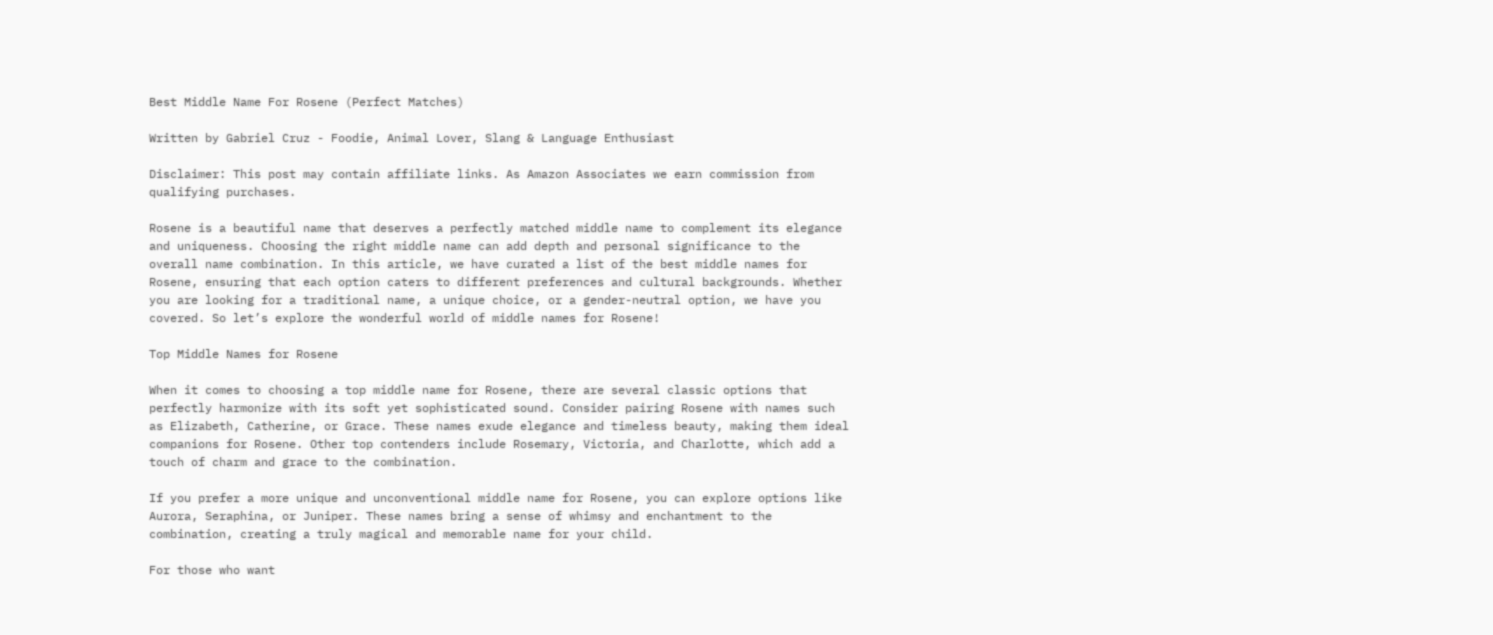Best Middle Name For Rosene (Perfect Matches)

Written by Gabriel Cruz - Foodie, Animal Lover, Slang & Language Enthusiast

Disclaimer: This post may contain affiliate links. As Amazon Associates we earn commission from qualifying purchases.

Rosene is a beautiful name that deserves a perfectly matched middle name to complement its elegance and uniqueness. Choosing the right middle name can add depth and personal significance to the overall name combination. In this article, we have curated a list of the best middle names for Rosene, ensuring that each option caters to different preferences and cultural backgrounds. Whether you are looking for a traditional name, a unique choice, or a gender-neutral option, we have you covered. So let’s explore the wonderful world of middle names for Rosene!

Top Middle Names for Rosene

When it comes to choosing a top middle name for Rosene, there are several classic options that perfectly harmonize with its soft yet sophisticated sound. Consider pairing Rosene with names such as Elizabeth, Catherine, or Grace. These names exude elegance and timeless beauty, making them ideal companions for Rosene. Other top contenders include Rosemary, Victoria, and Charlotte, which add a touch of charm and grace to the combination.

If you prefer a more unique and unconventional middle name for Rosene, you can explore options like Aurora, Seraphina, or Juniper. These names bring a sense of whimsy and enchantment to the combination, creating a truly magical and memorable name for your child.

For those who want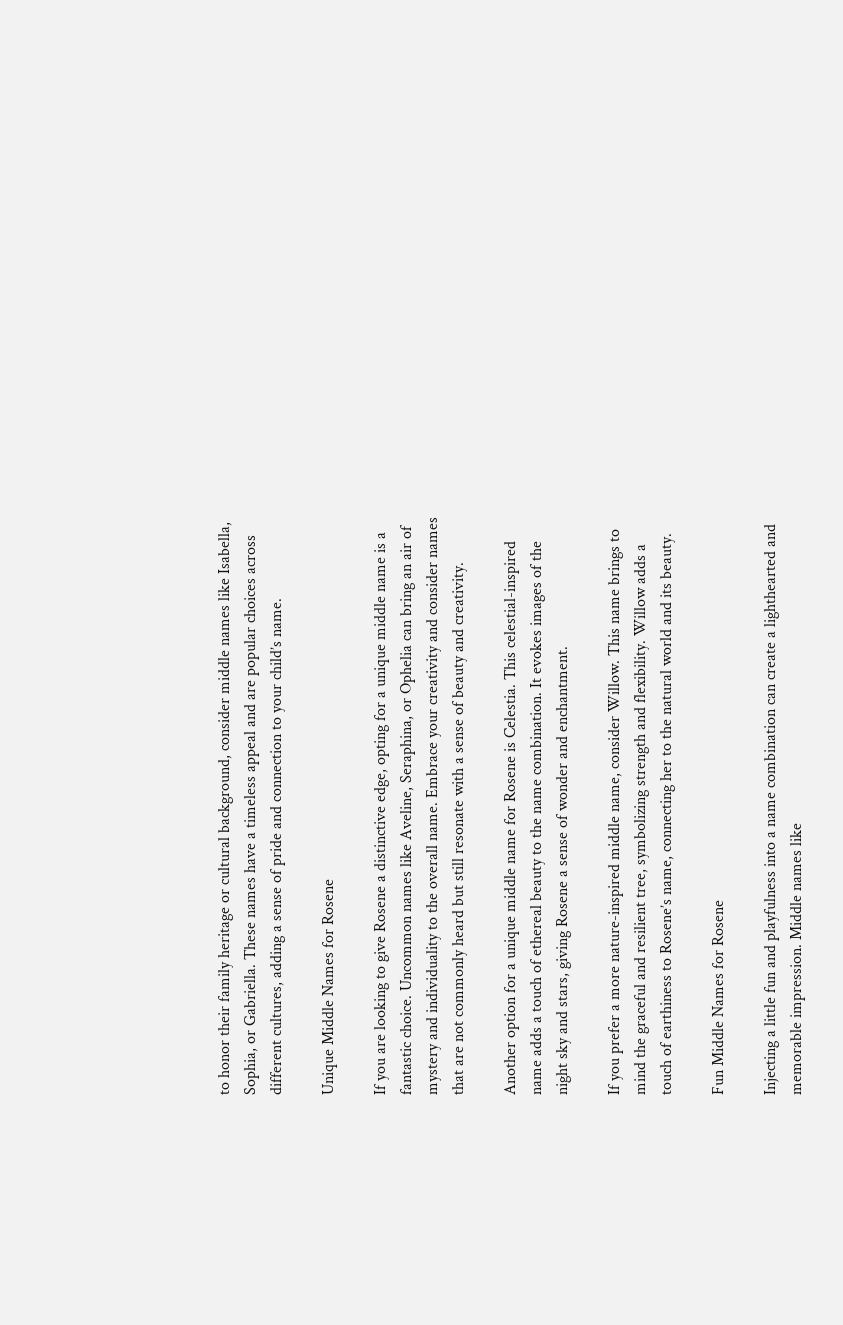to honor their family heritage or cultural background, consider middle names like Isabella, Sophia, or Gabriella. These names have a timeless appeal and are popular choices across different cultures, adding a sense of pride and connection to your child’s name.

Unique Middle Names for Rosene

If you are looking to give Rosene a distinctive edge, opting for a unique middle name is a fantastic choice. Uncommon names like Aveline, Seraphina, or Ophelia can bring an air of mystery and individuality to the overall name. Embrace your creativity and consider names that are not commonly heard but still resonate with a sense of beauty and creativity.

Another option for a unique middle name for Rosene is Celestia. This celestial-inspired name adds a touch of ethereal beauty to the name combination. It evokes images of the night sky and stars, giving Rosene a sense of wonder and enchantment.

If you prefer a more nature-inspired middle name, consider Willow. This name brings to mind the graceful and resilient tree, symbolizing strength and flexibility. Willow adds a touch of earthiness to Rosene’s name, connecting her to the natural world and its beauty.

Fun Middle Names for Rosene

Injecting a little fun and playfulness into a name combination can create a lighthearted and memorable impression. Middle names like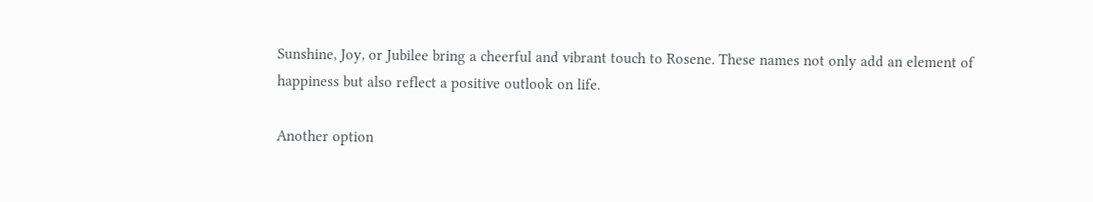Sunshine, Joy, or Jubilee bring a cheerful and vibrant touch to Rosene. These names not only add an element of happiness but also reflect a positive outlook on life.

Another option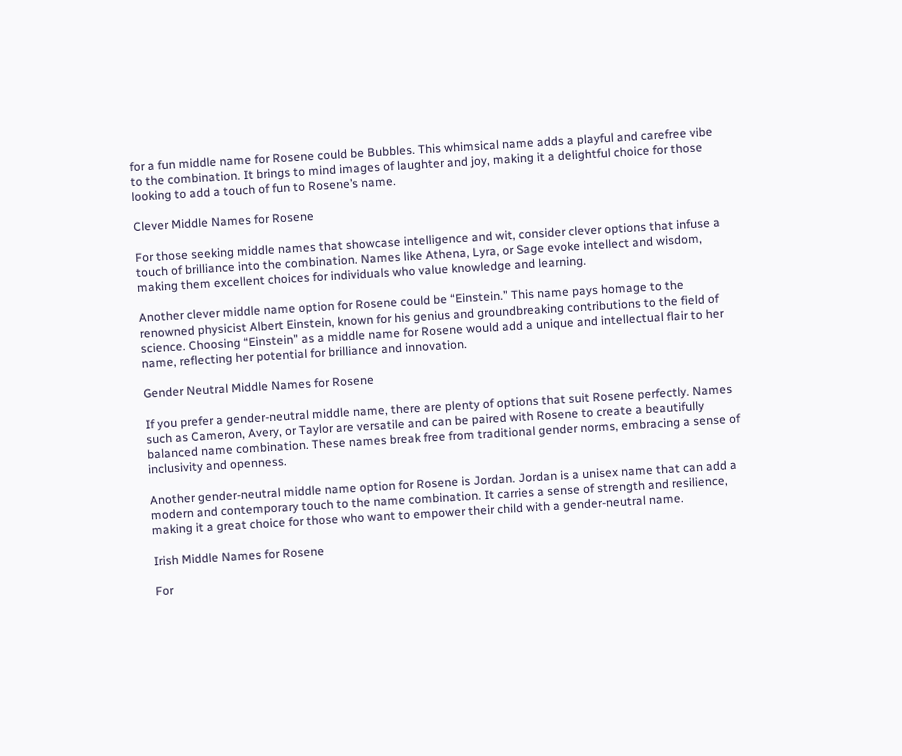for a fun middle name for Rosene could be Bubbles. This whimsical name adds a playful and carefree vibe to the combination. It brings to mind images of laughter and joy, making it a delightful choice for those looking to add a touch of fun to Rosene’s name.

Clever Middle Names for Rosene

For those seeking middle names that showcase intelligence and wit, consider clever options that infuse a touch of brilliance into the combination. Names like Athena, Lyra, or Sage evoke intellect and wisdom, making them excellent choices for individuals who value knowledge and learning.

Another clever middle name option for Rosene could be “Einstein.” This name pays homage to the renowned physicist Albert Einstein, known for his genius and groundbreaking contributions to the field of science. Choosing “Einstein” as a middle name for Rosene would add a unique and intellectual flair to her name, reflecting her potential for brilliance and innovation.

Gender Neutral Middle Names for Rosene

If you prefer a gender-neutral middle name, there are plenty of options that suit Rosene perfectly. Names such as Cameron, Avery, or Taylor are versatile and can be paired with Rosene to create a beautifully balanced name combination. These names break free from traditional gender norms, embracing a sense of inclusivity and openness.

Another gender-neutral middle name option for Rosene is Jordan. Jordan is a unisex name that can add a modern and contemporary touch to the name combination. It carries a sense of strength and resilience, making it a great choice for those who want to empower their child with a gender-neutral name.

Irish Middle Names for Rosene

For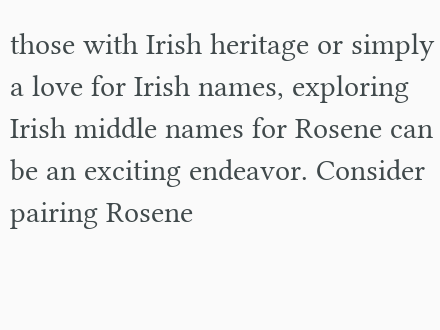those with Irish heritage or simply a love for Irish names, exploring Irish middle names for Rosene can be an exciting endeavor. Consider pairing Rosene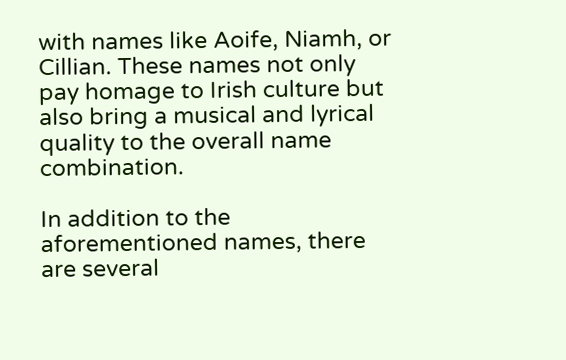with names like Aoife, Niamh, or Cillian. These names not only pay homage to Irish culture but also bring a musical and lyrical quality to the overall name combination.

In addition to the aforementioned names, there are several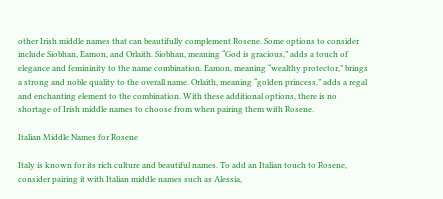other Irish middle names that can beautifully complement Rosene. Some options to consider include Siobhan, Eamon, and Orlaith. Siobhan, meaning “God is gracious,” adds a touch of elegance and femininity to the name combination. Eamon, meaning “wealthy protector,” brings a strong and noble quality to the overall name. Orlaith, meaning “golden princess,” adds a regal and enchanting element to the combination. With these additional options, there is no shortage of Irish middle names to choose from when pairing them with Rosene.

Italian Middle Names for Rosene

Italy is known for its rich culture and beautiful names. To add an Italian touch to Rosene, consider pairing it with Italian middle names such as Alessia,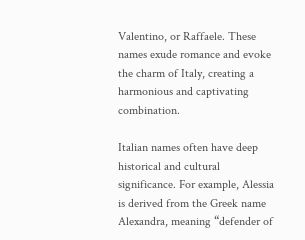Valentino, or Raffaele. These names exude romance and evoke the charm of Italy, creating a harmonious and captivating combination.

Italian names often have deep historical and cultural significance. For example, Alessia is derived from the Greek name Alexandra, meaning “defender of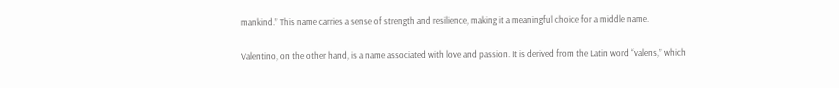mankind.” This name carries a sense of strength and resilience, making it a meaningful choice for a middle name.

Valentino, on the other hand, is a name associated with love and passion. It is derived from the Latin word “valens,” which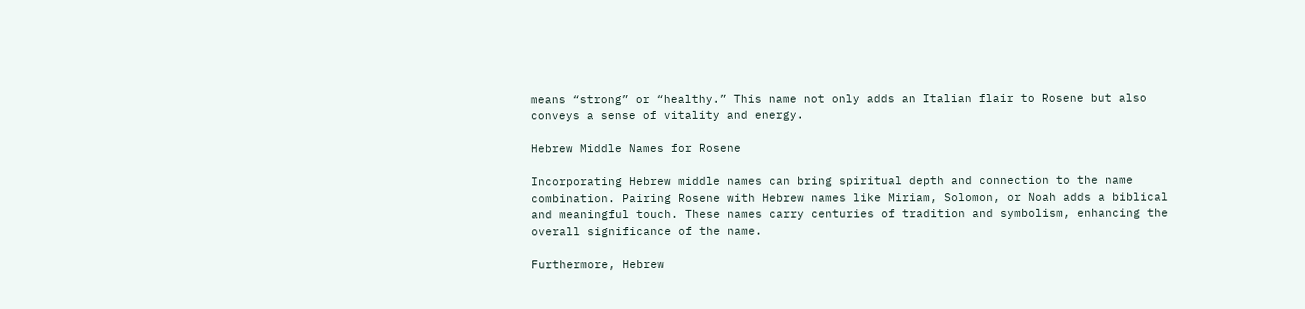means “strong” or “healthy.” This name not only adds an Italian flair to Rosene but also conveys a sense of vitality and energy.

Hebrew Middle Names for Rosene

Incorporating Hebrew middle names can bring spiritual depth and connection to the name combination. Pairing Rosene with Hebrew names like Miriam, Solomon, or Noah adds a biblical and meaningful touch. These names carry centuries of tradition and symbolism, enhancing the overall significance of the name.

Furthermore, Hebrew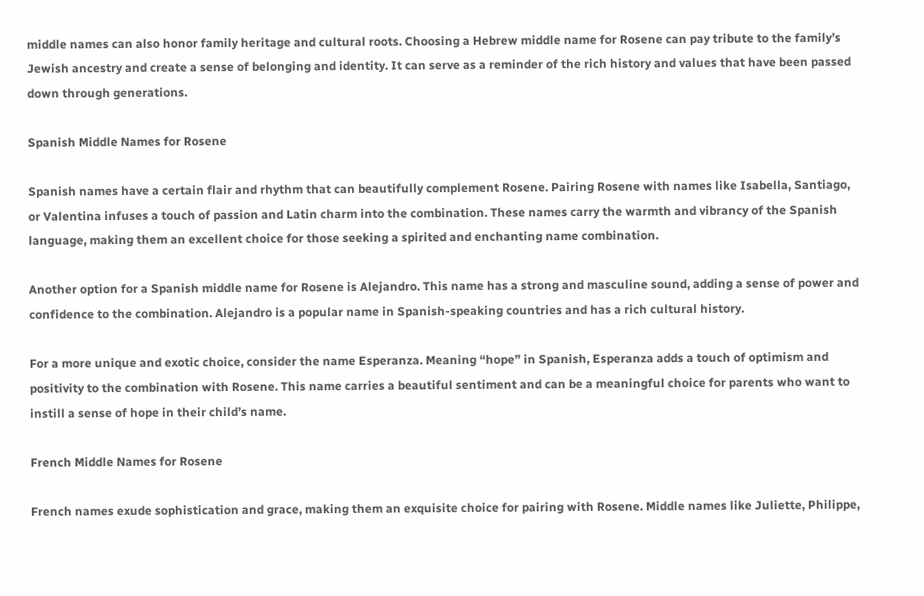middle names can also honor family heritage and cultural roots. Choosing a Hebrew middle name for Rosene can pay tribute to the family’s Jewish ancestry and create a sense of belonging and identity. It can serve as a reminder of the rich history and values that have been passed down through generations.

Spanish Middle Names for Rosene

Spanish names have a certain flair and rhythm that can beautifully complement Rosene. Pairing Rosene with names like Isabella, Santiago, or Valentina infuses a touch of passion and Latin charm into the combination. These names carry the warmth and vibrancy of the Spanish language, making them an excellent choice for those seeking a spirited and enchanting name combination.

Another option for a Spanish middle name for Rosene is Alejandro. This name has a strong and masculine sound, adding a sense of power and confidence to the combination. Alejandro is a popular name in Spanish-speaking countries and has a rich cultural history.

For a more unique and exotic choice, consider the name Esperanza. Meaning “hope” in Spanish, Esperanza adds a touch of optimism and positivity to the combination with Rosene. This name carries a beautiful sentiment and can be a meaningful choice for parents who want to instill a sense of hope in their child’s name.

French Middle Names for Rosene

French names exude sophistication and grace, making them an exquisite choice for pairing with Rosene. Middle names like Juliette, Philippe,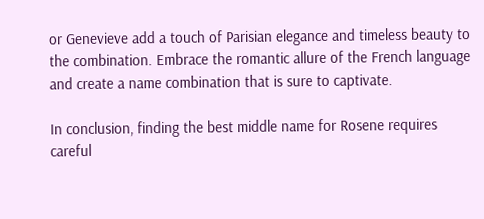or Genevieve add a touch of Parisian elegance and timeless beauty to the combination. Embrace the romantic allure of the French language and create a name combination that is sure to captivate.

In conclusion, finding the best middle name for Rosene requires careful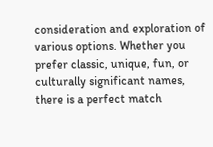consideration and exploration of various options. Whether you prefer classic, unique, fun, or culturally significant names, there is a perfect match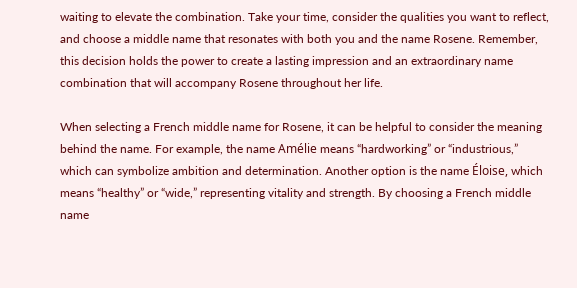waiting to elevate the combination. Take your time, consider the qualities you want to reflect, and choose a middle name that resonates with both you and the name Rosene. Remember, this decision holds the power to create a lasting impression and an extraordinary name combination that will accompany Rosene throughout her life.

When selecting a French middle name for Rosene, it can be helpful to consider the meaning behind the name. For example, the name Amélie means “hardworking” or “industrious,” which can symbolize ambition and determination. Another option is the name Éloise, which means “healthy” or “wide,” representing vitality and strength. By choosing a French middle name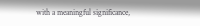with a meaningful significance,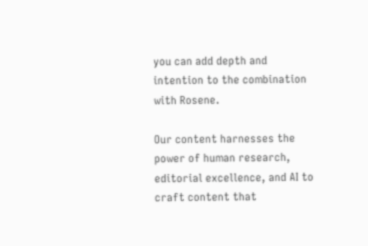you can add depth and intention to the combination with Rosene.

Our content harnesses the power of human research, editorial excellence, and AI to craft content that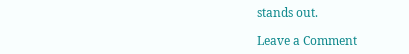stands out.

Leave a Comment